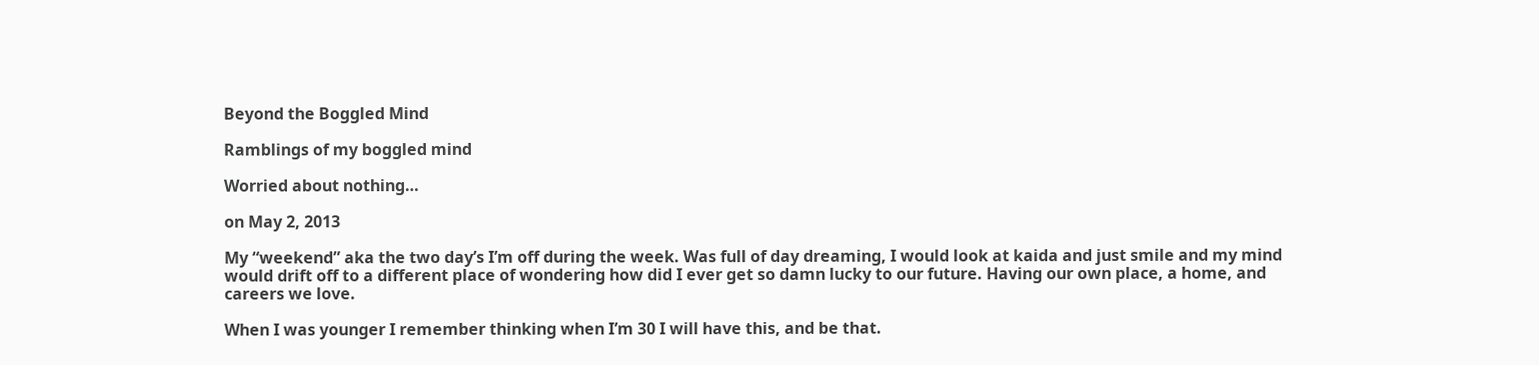Beyond the Boggled Mind

Ramblings of my boggled mind

Worried about nothing…

on May 2, 2013

My “weekend” aka the two day’s I’m off during the week. Was full of day dreaming, I would look at kaida and just smile and my mind would drift off to a different place of wondering how did I ever get so damn lucky to our future. Having our own place, a home, and careers we love.

When I was younger I remember thinking when I’m 30 I will have this, and be that.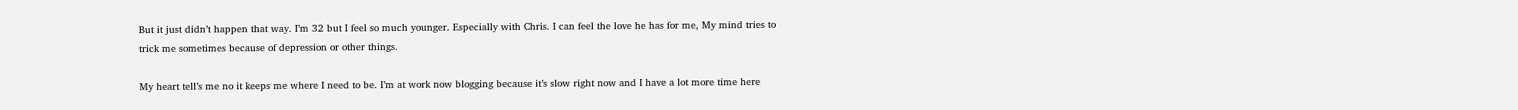But it just didn’t happen that way. I’m 32 but I feel so much younger. Especially with Chris. I can feel the love he has for me, My mind tries to trick me sometimes because of depression or other things.

My heart tell’s me no it keeps me where I need to be. I’m at work now blogging because it’s slow right now and I have a lot more time here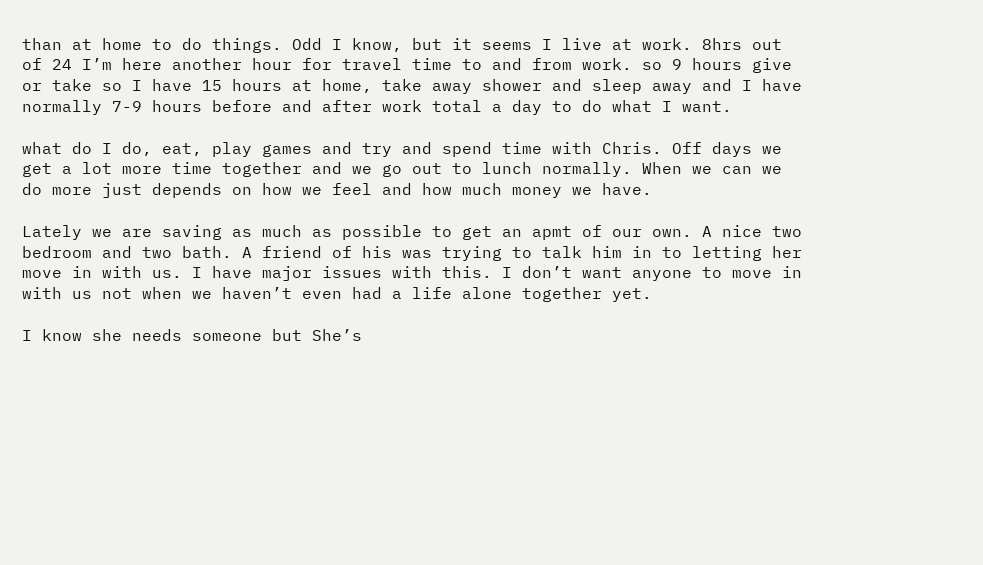than at home to do things. Odd I know, but it seems I live at work. 8hrs out of 24 I’m here another hour for travel time to and from work. so 9 hours give or take so I have 15 hours at home, take away shower and sleep away and I have normally 7-9 hours before and after work total a day to do what I want.

what do I do, eat, play games and try and spend time with Chris. Off days we get a lot more time together and we go out to lunch normally. When we can we do more just depends on how we feel and how much money we have.

Lately we are saving as much as possible to get an apmt of our own. A nice two bedroom and two bath. A friend of his was trying to talk him in to letting her move in with us. I have major issues with this. I don’t want anyone to move in with us not when we haven’t even had a life alone together yet.

I know she needs someone but She’s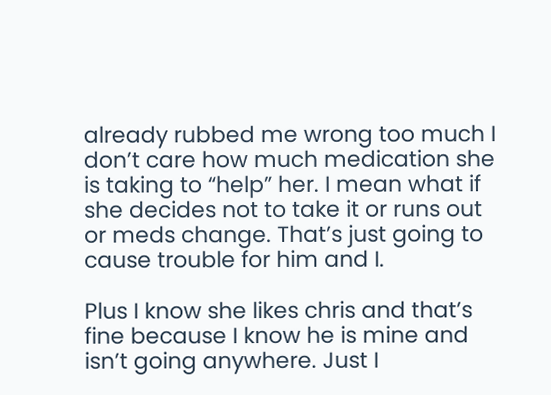already rubbed me wrong too much I don’t care how much medication she is taking to “help” her. I mean what if she decides not to take it or runs out or meds change. That’s just going to cause trouble for him and I.

Plus I know she likes chris and that’s fine because I know he is mine and isn’t going anywhere. Just I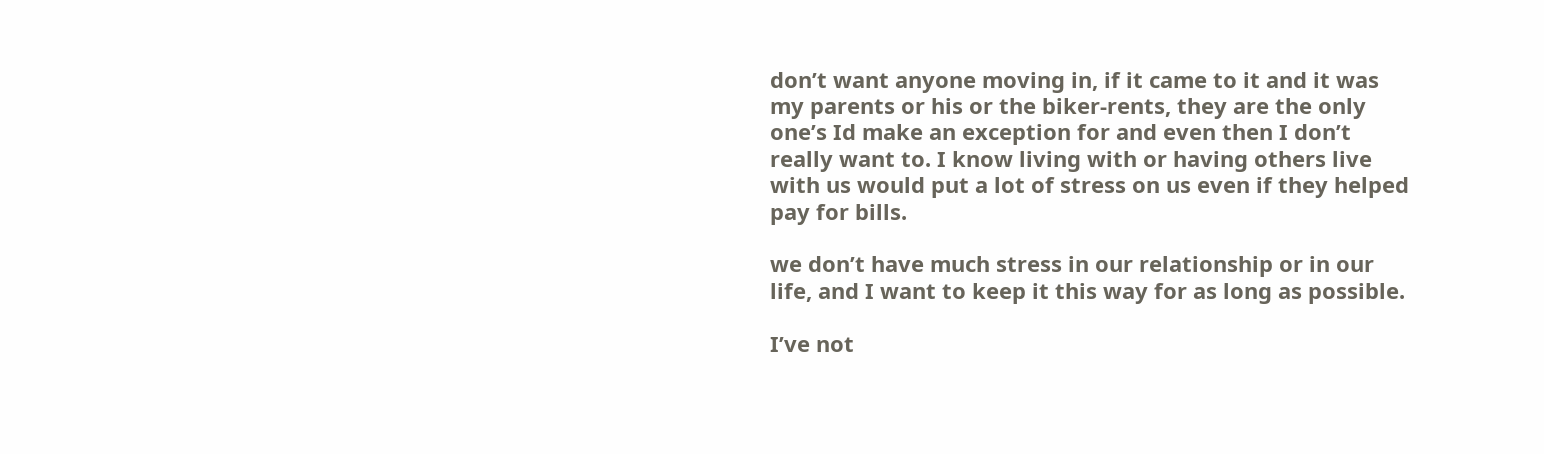don’t want anyone moving in, if it came to it and it was my parents or his or the biker-rents, they are the only one’s Id make an exception for and even then I don’t really want to. I know living with or having others live with us would put a lot of stress on us even if they helped pay for bills.

we don’t have much stress in our relationship or in our life, and I want to keep it this way for as long as possible.

I’ve not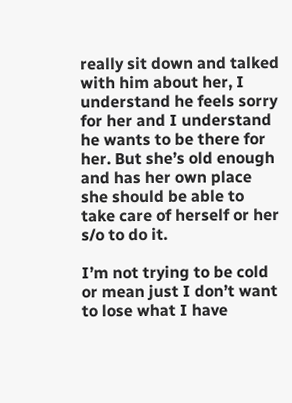really sit down and talked with him about her, I understand he feels sorry for her and I understand he wants to be there for her. But she’s old enough and has her own place she should be able to take care of herself or her s/o to do it.

I’m not trying to be cold or mean just I don’t want to lose what I have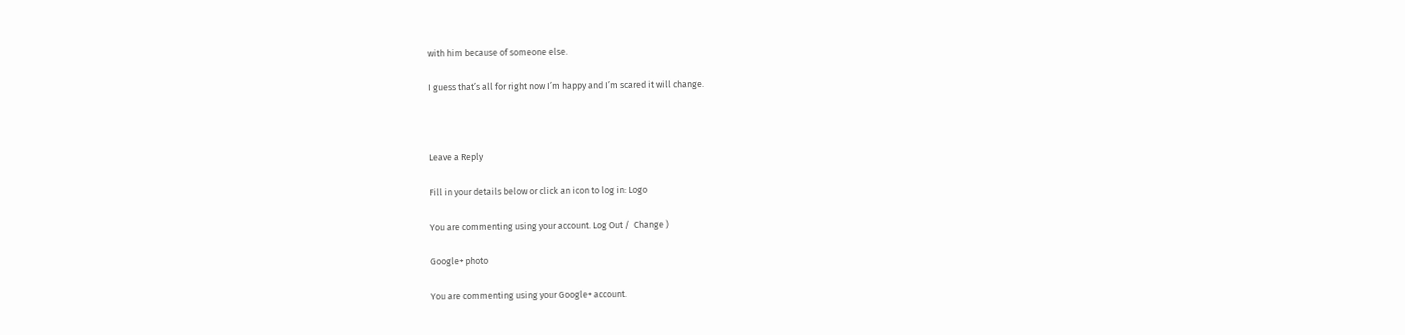with him because of someone else.

I guess that’s all for right now I’m happy and I’m scared it will change.



Leave a Reply

Fill in your details below or click an icon to log in: Logo

You are commenting using your account. Log Out /  Change )

Google+ photo

You are commenting using your Google+ account.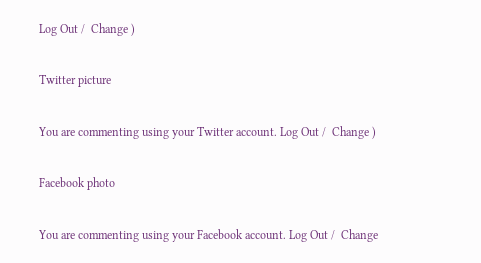Log Out /  Change )

Twitter picture

You are commenting using your Twitter account. Log Out /  Change )

Facebook photo

You are commenting using your Facebook account. Log Out /  Change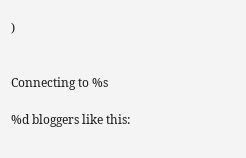)


Connecting to %s

%d bloggers like this: